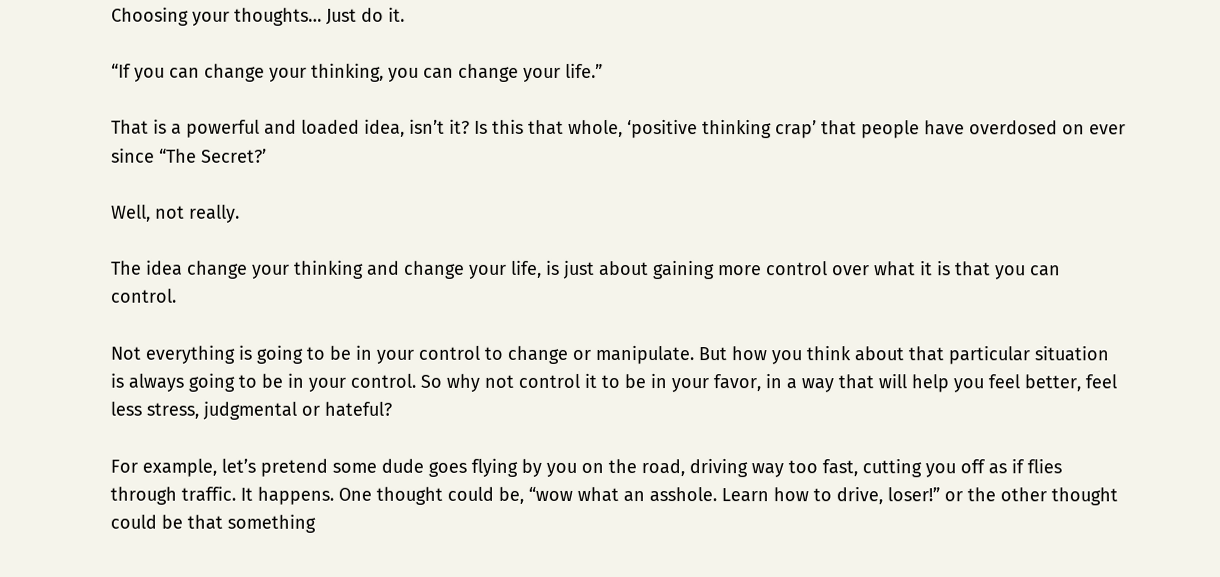Choosing your thoughts… Just do it.

“If you can change your thinking, you can change your life.”

That is a powerful and loaded idea, isn’t it? Is this that whole, ‘positive thinking crap’ that people have overdosed on ever since “The Secret?’

Well, not really.

The idea change your thinking and change your life, is just about gaining more control over what it is that you can control.

Not everything is going to be in your control to change or manipulate. But how you think about that particular situation is always going to be in your control. So why not control it to be in your favor, in a way that will help you feel better, feel less stress, judgmental or hateful?

For example, let’s pretend some dude goes flying by you on the road, driving way too fast, cutting you off as if flies through traffic. It happens. One thought could be, “wow what an asshole. Learn how to drive, loser!” or the other thought could be that something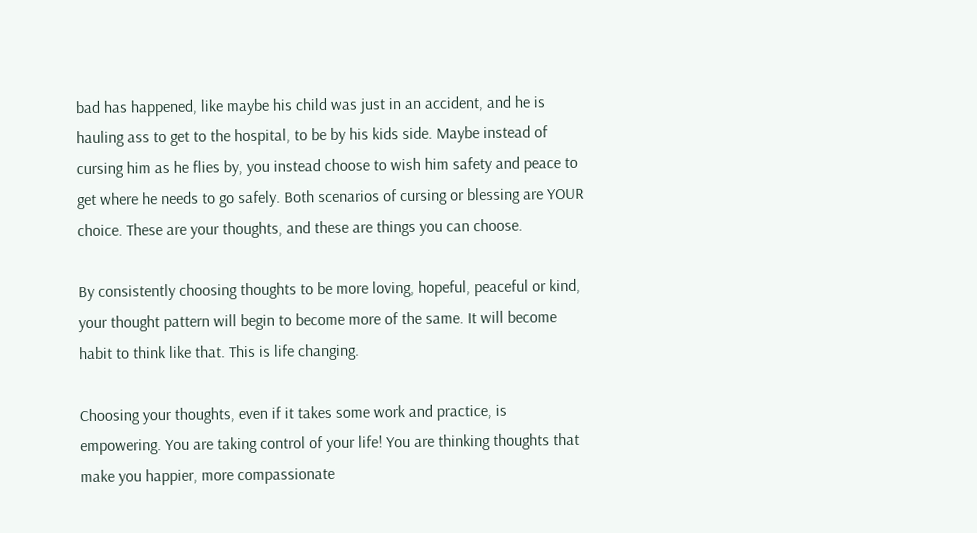bad has happened, like maybe his child was just in an accident, and he is hauling ass to get to the hospital, to be by his kids side. Maybe instead of cursing him as he flies by, you instead choose to wish him safety and peace to get where he needs to go safely. Both scenarios of cursing or blessing are YOUR choice. These are your thoughts, and these are things you can choose.

By consistently choosing thoughts to be more loving, hopeful, peaceful or kind, your thought pattern will begin to become more of the same. It will become habit to think like that. This is life changing.

Choosing your thoughts, even if it takes some work and practice, is empowering. You are taking control of your life! You are thinking thoughts that make you happier, more compassionate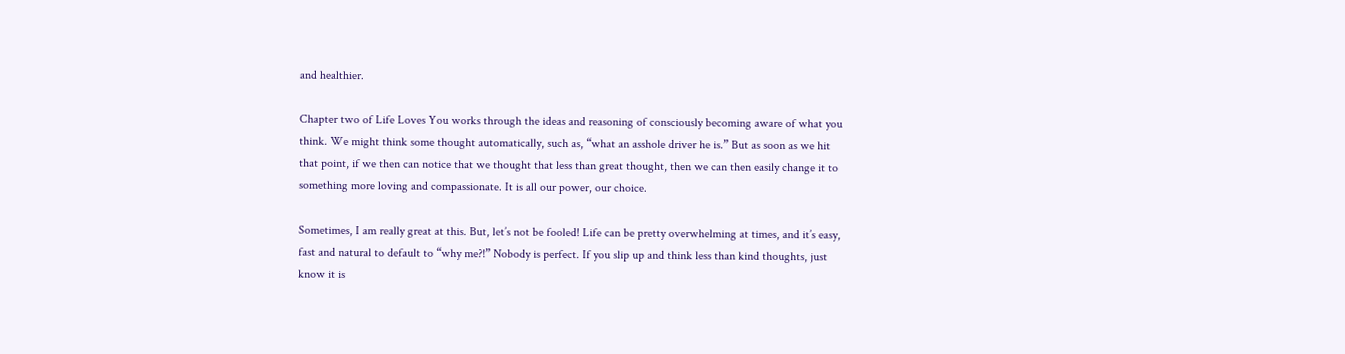and healthier.

Chapter two of Life Loves You works through the ideas and reasoning of consciously becoming aware of what you think. We might think some thought automatically, such as, “what an asshole driver he is.” But as soon as we hit that point, if we then can notice that we thought that less than great thought, then we can then easily change it to something more loving and compassionate. It is all our power, our choice.

Sometimes, I am really great at this. But, let’s not be fooled! Life can be pretty overwhelming at times, and it’s easy, fast and natural to default to “why me?!” Nobody is perfect. If you slip up and think less than kind thoughts, just know it is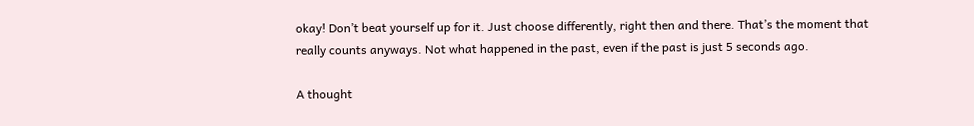okay! Don’t beat yourself up for it. Just choose differently, right then and there. That’s the moment that really counts anyways. Not what happened in the past, even if the past is just 5 seconds ago.

A thought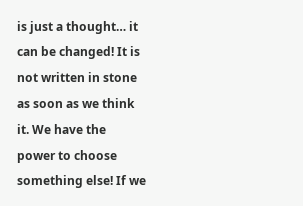is just a thought… it can be changed! It is not written in stone as soon as we think it. We have the power to choose something else! If we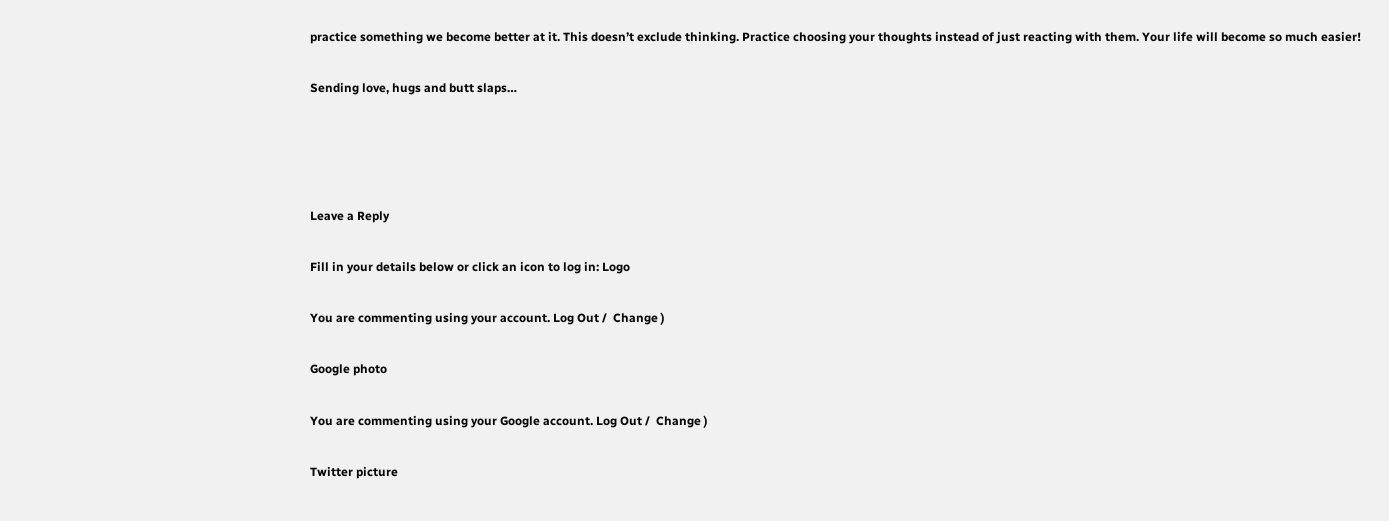practice something we become better at it. This doesn’t exclude thinking. Practice choosing your thoughts instead of just reacting with them. Your life will become so much easier!

Sending love, hugs and butt slaps…




Leave a Reply

Fill in your details below or click an icon to log in: Logo

You are commenting using your account. Log Out /  Change )

Google photo

You are commenting using your Google account. Log Out /  Change )

Twitter picture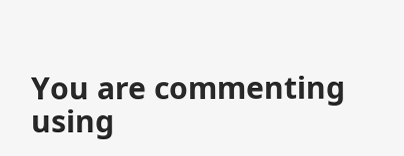You are commenting using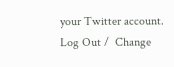your Twitter account. Log Out /  Change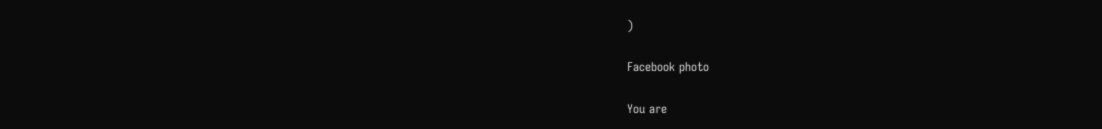)

Facebook photo

You are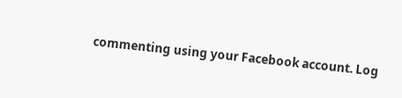commenting using your Facebook account. Log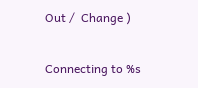Out /  Change )

Connecting to %s